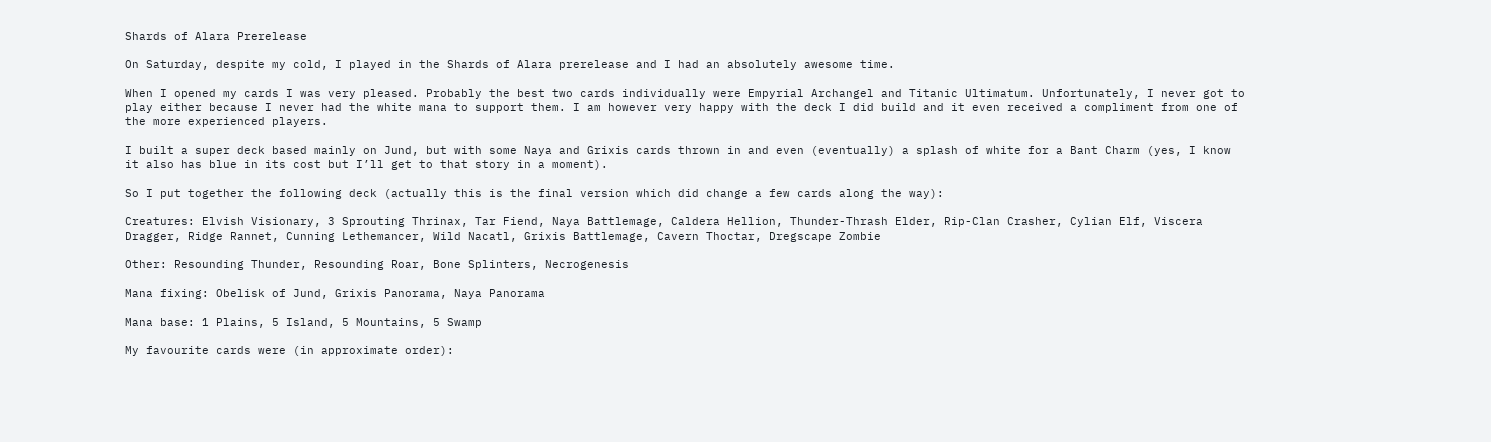Shards of Alara Prerelease

On Saturday, despite my cold, I played in the Shards of Alara prerelease and I had an absolutely awesome time.

When I opened my cards I was very pleased. Probably the best two cards individually were Empyrial Archangel and Titanic Ultimatum. Unfortunately, I never got to play either because I never had the white mana to support them. I am however very happy with the deck I did build and it even received a compliment from one of the more experienced players.

I built a super deck based mainly on Jund, but with some Naya and Grixis cards thrown in and even (eventually) a splash of white for a Bant Charm (yes, I know it also has blue in its cost but I’ll get to that story in a moment).

So I put together the following deck (actually this is the final version which did change a few cards along the way):

Creatures: Elvish Visionary, 3 Sprouting Thrinax, Tar Fiend, Naya Battlemage, Caldera Hellion, Thunder-Thrash Elder, Rip-Clan Crasher, Cylian Elf, Viscera Dragger, Ridge Rannet, Cunning Lethemancer, Wild Nacatl, Grixis Battlemage, Cavern Thoctar, Dregscape Zombie

Other: Resounding Thunder, Resounding Roar, Bone Splinters, Necrogenesis

Mana fixing: Obelisk of Jund, Grixis Panorama, Naya Panorama

Mana base: 1 Plains, 5 Island, 5 Mountains, 5 Swamp

My favourite cards were (in approximate order):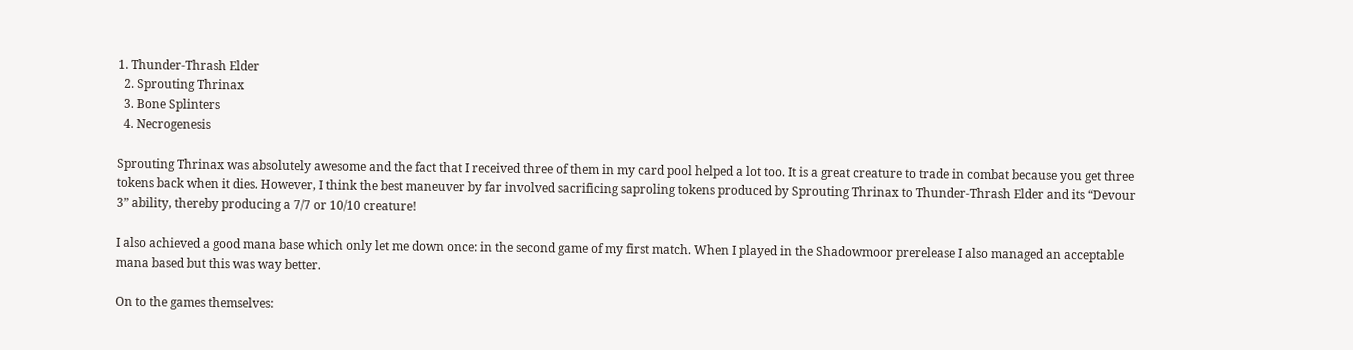1. Thunder-Thrash Elder
  2. Sprouting Thrinax
  3. Bone Splinters
  4. Necrogenesis

Sprouting Thrinax was absolutely awesome and the fact that I received three of them in my card pool helped a lot too. It is a great creature to trade in combat because you get three tokens back when it dies. However, I think the best maneuver by far involved sacrificing saproling tokens produced by Sprouting Thrinax to Thunder-Thrash Elder and its “Devour 3” ability, thereby producing a 7/7 or 10/10 creature!

I also achieved a good mana base which only let me down once: in the second game of my first match. When I played in the Shadowmoor prerelease I also managed an acceptable mana based but this was way better.

On to the games themselves: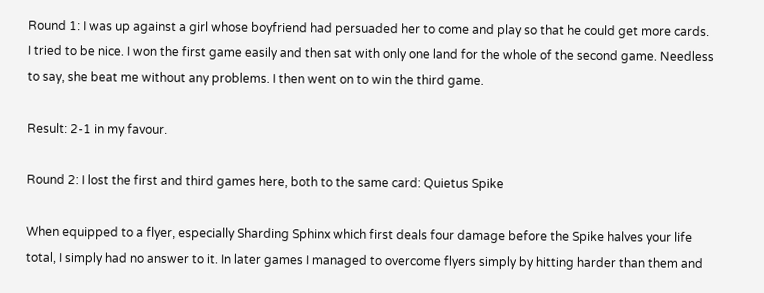Round 1: I was up against a girl whose boyfriend had persuaded her to come and play so that he could get more cards. I tried to be nice. I won the first game easily and then sat with only one land for the whole of the second game. Needless to say, she beat me without any problems. I then went on to win the third game.

Result: 2-1 in my favour.

Round 2: I lost the first and third games here, both to the same card: Quietus Spike

When equipped to a flyer, especially Sharding Sphinx which first deals four damage before the Spike halves your life total, I simply had no answer to it. In later games I managed to overcome flyers simply by hitting harder than them and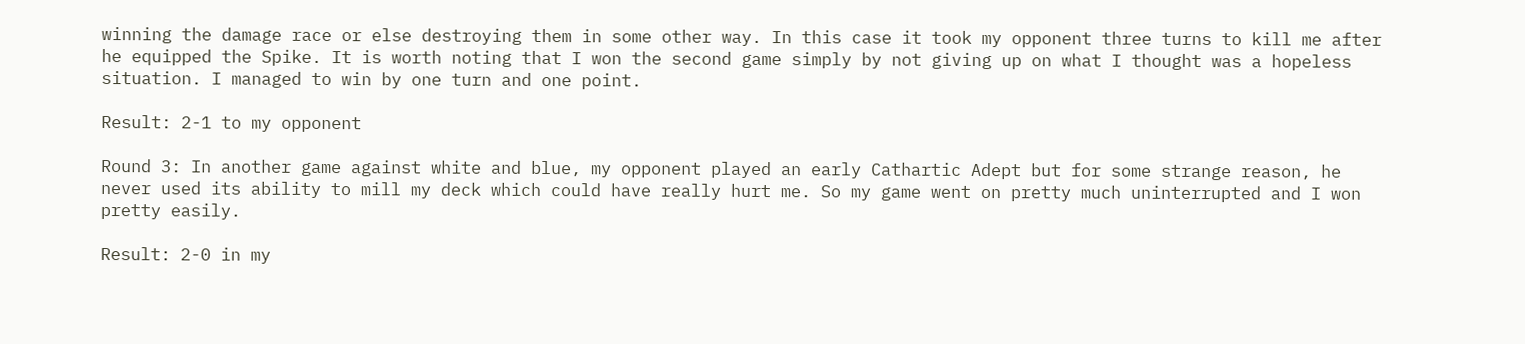winning the damage race or else destroying them in some other way. In this case it took my opponent three turns to kill me after he equipped the Spike. It is worth noting that I won the second game simply by not giving up on what I thought was a hopeless situation. I managed to win by one turn and one point.

Result: 2-1 to my opponent

Round 3: In another game against white and blue, my opponent played an early Cathartic Adept but for some strange reason, he never used its ability to mill my deck which could have really hurt me. So my game went on pretty much uninterrupted and I won pretty easily.

Result: 2-0 in my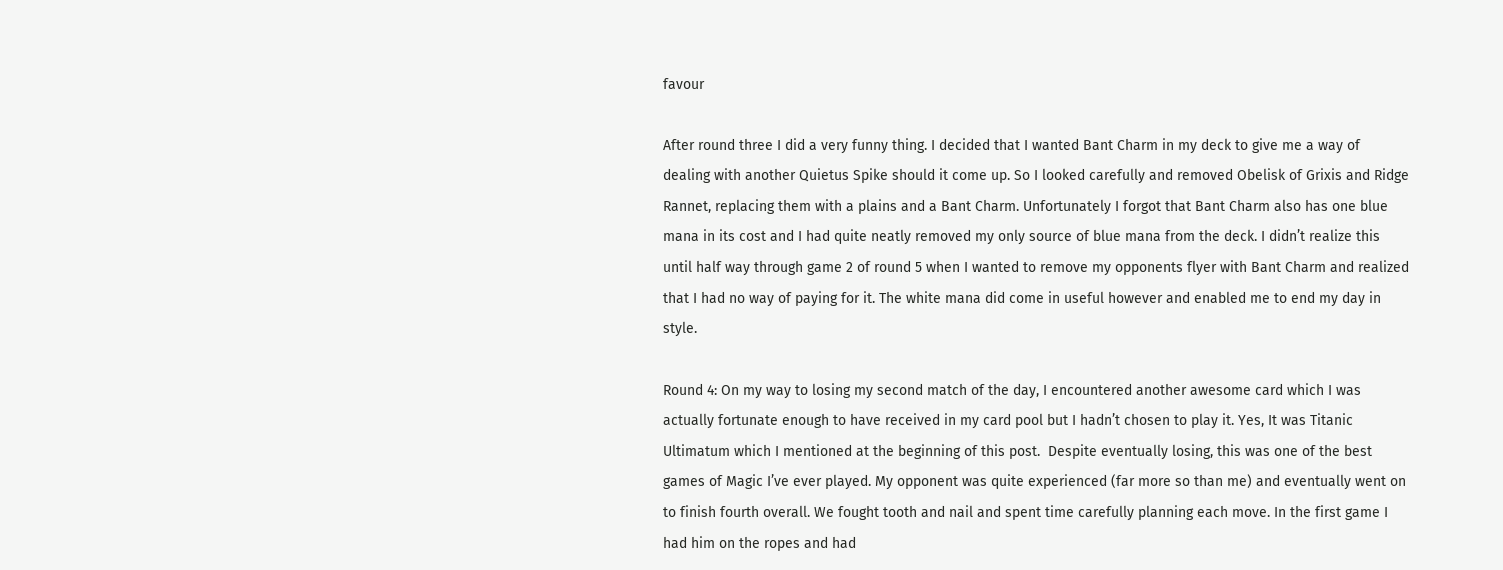favour

After round three I did a very funny thing. I decided that I wanted Bant Charm in my deck to give me a way of dealing with another Quietus Spike should it come up. So I looked carefully and removed Obelisk of Grixis and Ridge Rannet, replacing them with a plains and a Bant Charm. Unfortunately I forgot that Bant Charm also has one blue mana in its cost and I had quite neatly removed my only source of blue mana from the deck. I didn’t realize this until half way through game 2 of round 5 when I wanted to remove my opponents flyer with Bant Charm and realized that I had no way of paying for it. The white mana did come in useful however and enabled me to end my day in style.

Round 4: On my way to losing my second match of the day, I encountered another awesome card which I was actually fortunate enough to have received in my card pool but I hadn’t chosen to play it. Yes, It was Titanic Ultimatum which I mentioned at the beginning of this post.  Despite eventually losing, this was one of the best games of Magic I’ve ever played. My opponent was quite experienced (far more so than me) and eventually went on to finish fourth overall. We fought tooth and nail and spent time carefully planning each move. In the first game I had him on the ropes and had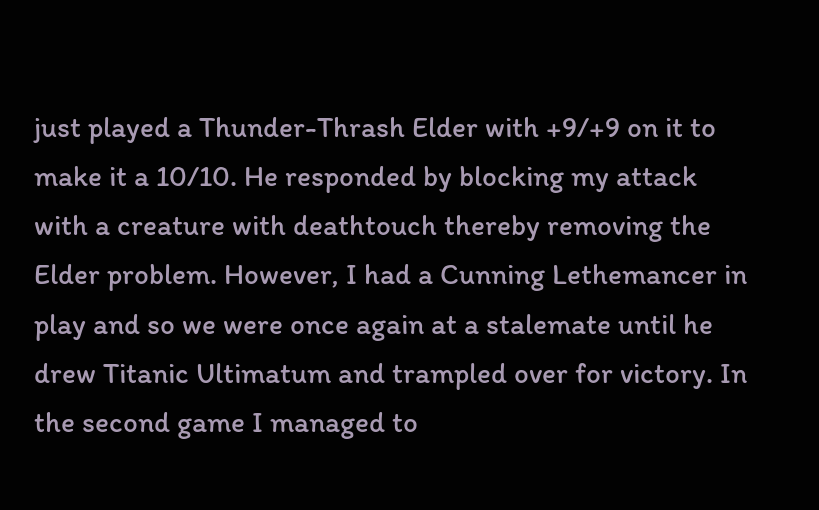just played a Thunder-Thrash Elder with +9/+9 on it to make it a 10/10. He responded by blocking my attack with a creature with deathtouch thereby removing the Elder problem. However, I had a Cunning Lethemancer in play and so we were once again at a stalemate until he drew Titanic Ultimatum and trampled over for victory. In the second game I managed to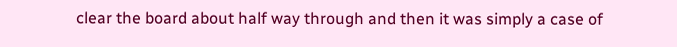clear the board about half way through and then it was simply a case of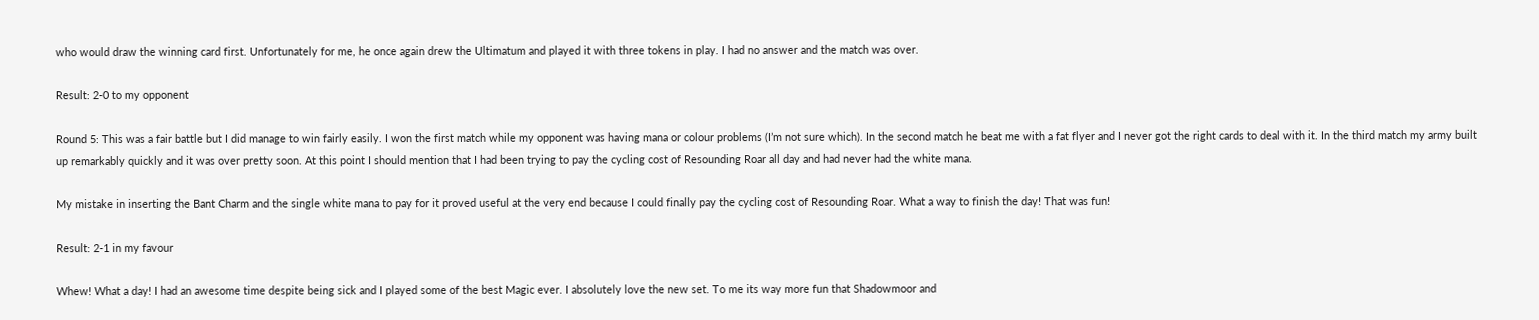who would draw the winning card first. Unfortunately for me, he once again drew the Ultimatum and played it with three tokens in play. I had no answer and the match was over.

Result: 2-0 to my opponent

Round 5: This was a fair battle but I did manage to win fairly easily. I won the first match while my opponent was having mana or colour problems (I’m not sure which). In the second match he beat me with a fat flyer and I never got the right cards to deal with it. In the third match my army built up remarkably quickly and it was over pretty soon. At this point I should mention that I had been trying to pay the cycling cost of Resounding Roar all day and had never had the white mana.

My mistake in inserting the Bant Charm and the single white mana to pay for it proved useful at the very end because I could finally pay the cycling cost of Resounding Roar. What a way to finish the day! That was fun!

Result: 2-1 in my favour

Whew! What a day! I had an awesome time despite being sick and I played some of the best Magic ever. I absolutely love the new set. To me its way more fun that Shadowmoor and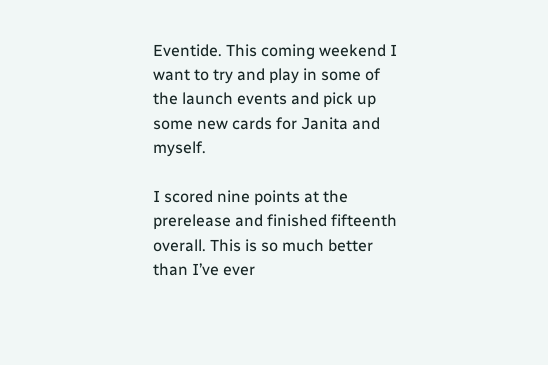Eventide. This coming weekend I want to try and play in some of the launch events and pick up some new cards for Janita and myself.

I scored nine points at the prerelease and finished fifteenth overall. This is so much better than I’ve ever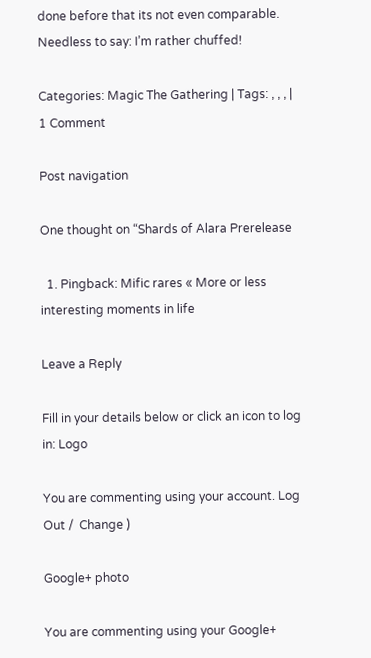done before that its not even comparable. Needless to say: I’m rather chuffed!

Categories: Magic The Gathering | Tags: , , , | 1 Comment

Post navigation

One thought on “Shards of Alara Prerelease

  1. Pingback: Mific rares « More or less interesting moments in life

Leave a Reply

Fill in your details below or click an icon to log in: Logo

You are commenting using your account. Log Out /  Change )

Google+ photo

You are commenting using your Google+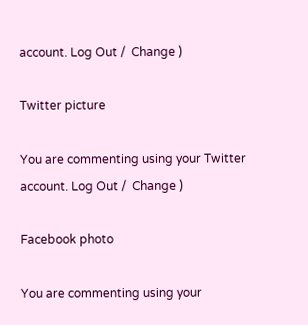account. Log Out /  Change )

Twitter picture

You are commenting using your Twitter account. Log Out /  Change )

Facebook photo

You are commenting using your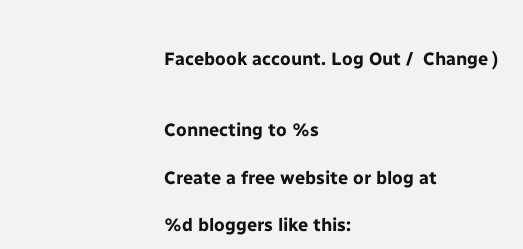Facebook account. Log Out /  Change )


Connecting to %s

Create a free website or blog at

%d bloggers like this: